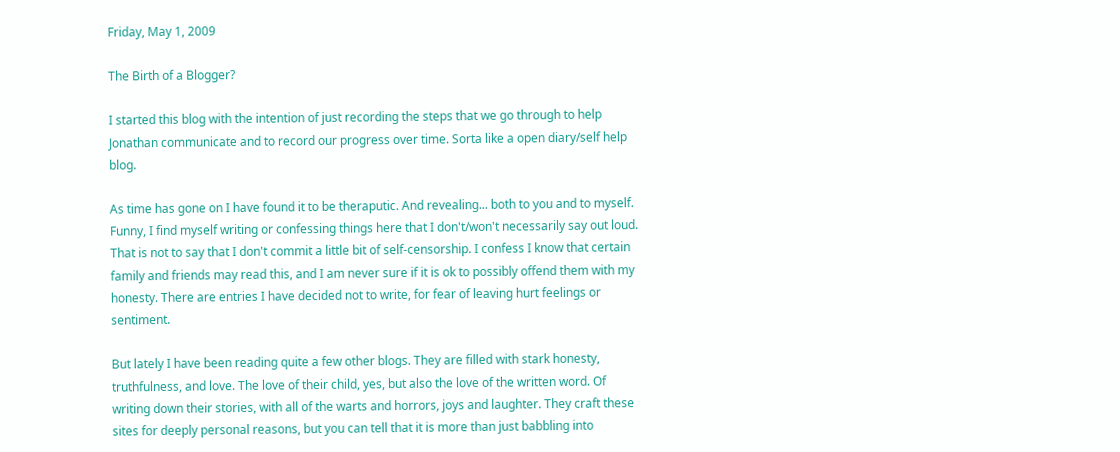Friday, May 1, 2009

The Birth of a Blogger?

I started this blog with the intention of just recording the steps that we go through to help Jonathan communicate and to record our progress over time. Sorta like a open diary/self help blog.

As time has gone on I have found it to be theraputic. And revealing... both to you and to myself. Funny, I find myself writing or confessing things here that I don't/won't necessarily say out loud. That is not to say that I don't commit a little bit of self-censorship. I confess I know that certain family and friends may read this, and I am never sure if it is ok to possibly offend them with my honesty. There are entries I have decided not to write, for fear of leaving hurt feelings or sentiment.

But lately I have been reading quite a few other blogs. They are filled with stark honesty, truthfulness, and love. The love of their child, yes, but also the love of the written word. Of writing down their stories, with all of the warts and horrors, joys and laughter. They craft these sites for deeply personal reasons, but you can tell that it is more than just babbling into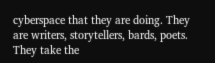cyberspace that they are doing. They are writers, storytellers, bards, poets. They take the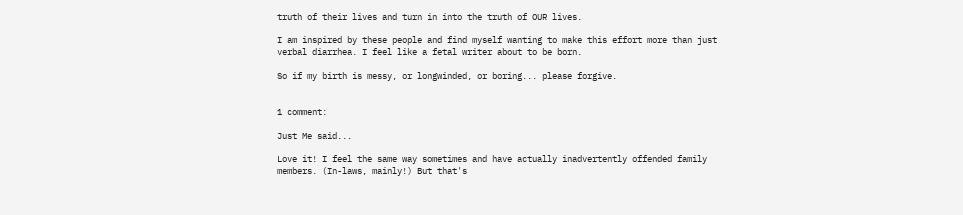truth of their lives and turn in into the truth of OUR lives.

I am inspired by these people and find myself wanting to make this effort more than just verbal diarrhea. I feel like a fetal writer about to be born.

So if my birth is messy, or longwinded, or boring... please forgive.


1 comment:

Just Me said...

Love it! I feel the same way sometimes and have actually inadvertently offended family members. (In-laws, mainly!) But that's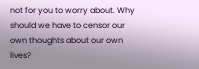not for you to worry about. Why should we have to censor our own thoughts about our own lives?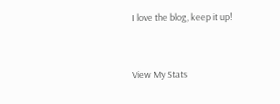I love the blog, keep it up!


View My Stats